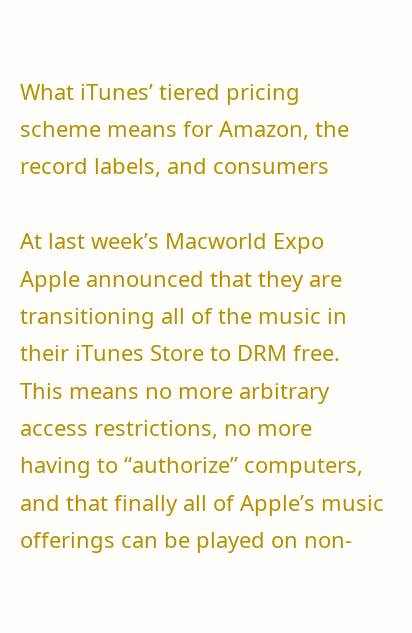What iTunes’ tiered pricing scheme means for Amazon, the record labels, and consumers

At last week’s Macworld Expo Apple announced that they are transitioning all of the music in their iTunes Store to DRM free. This means no more arbitrary access restrictions, no more having to “authorize” computers, and that finally all of Apple’s music offerings can be played on non-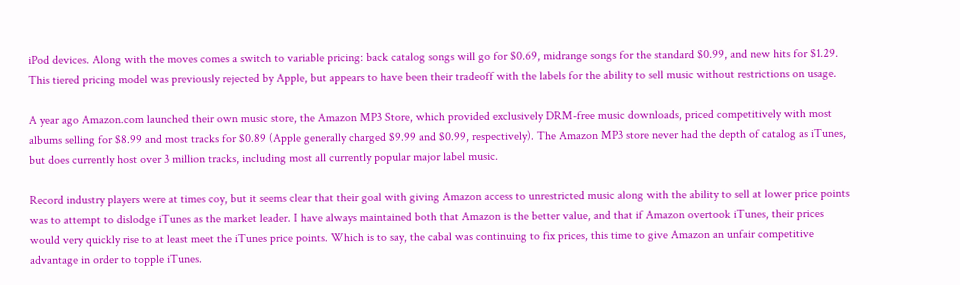iPod devices. Along with the moves comes a switch to variable pricing: back catalog songs will go for $0.69, midrange songs for the standard $0.99, and new hits for $1.29. This tiered pricing model was previously rejected by Apple, but appears to have been their tradeoff with the labels for the ability to sell music without restrictions on usage.

A year ago Amazon.com launched their own music store, the Amazon MP3 Store, which provided exclusively DRM-free music downloads, priced competitively with most albums selling for $8.99 and most tracks for $0.89 (Apple generally charged $9.99 and $0.99, respectively). The Amazon MP3 store never had the depth of catalog as iTunes, but does currently host over 3 million tracks, including most all currently popular major label music.

Record industry players were at times coy, but it seems clear that their goal with giving Amazon access to unrestricted music along with the ability to sell at lower price points was to attempt to dislodge iTunes as the market leader. I have always maintained both that Amazon is the better value, and that if Amazon overtook iTunes, their prices would very quickly rise to at least meet the iTunes price points. Which is to say, the cabal was continuing to fix prices, this time to give Amazon an unfair competitive advantage in order to topple iTunes.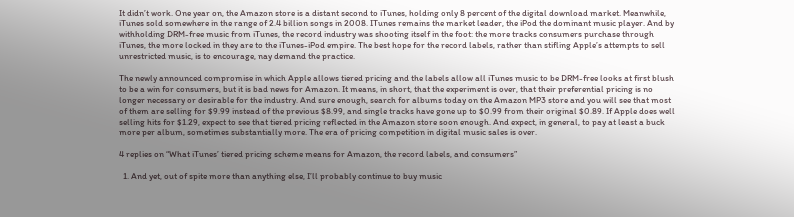It didn’t work. One year on, the Amazon store is a distant second to iTunes, holding only 8 percent of the digital download market. Meanwhile, iTunes sold somewhere in the range of 2.4 billion songs in 2008. ITunes remains the market leader, the iPod the dominant music player. And by withholding DRM-free music from iTunes, the record industry was shooting itself in the foot: the more tracks consumers purchase through iTunes, the more locked in they are to the iTunes-iPod empire. The best hope for the record labels, rather than stifling Apple’s attempts to sell unrestricted music, is to encourage, nay demand the practice.

The newly announced compromise in which Apple allows tiered pricing and the labels allow all iTunes music to be DRM-free looks at first blush to be a win for consumers, but it is bad news for Amazon. It means, in short, that the experiment is over, that their preferential pricing is no longer necessary or desirable for the industry. And sure enough, search for albums today on the Amazon MP3 store and you will see that most of them are selling for $9.99 instead of the previous $8.99, and single tracks have gone up to $0.99 from their original $0.89. If Apple does well selling hits for $1.29, expect to see that tiered pricing reflected in the Amazon store soon enough. And expect, in general, to pay at least a buck more per album, sometimes substantially more. The era of pricing competition in digital music sales is over.

4 replies on “What iTunes’ tiered pricing scheme means for Amazon, the record labels, and consumers”

  1. And yet, out of spite more than anything else, I’ll probably continue to buy music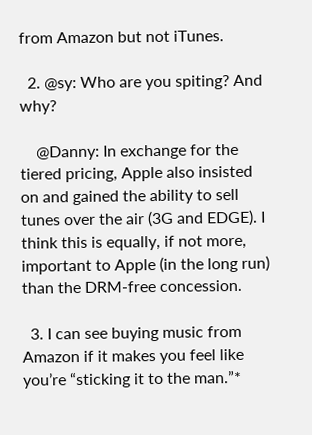from Amazon but not iTunes.

  2. @sy: Who are you spiting? And why?

    @Danny: In exchange for the tiered pricing, Apple also insisted on and gained the ability to sell tunes over the air (3G and EDGE). I think this is equally, if not more, important to Apple (in the long run) than the DRM-free concession.

  3. I can see buying music from Amazon if it makes you feel like you’re “sticking it to the man.”*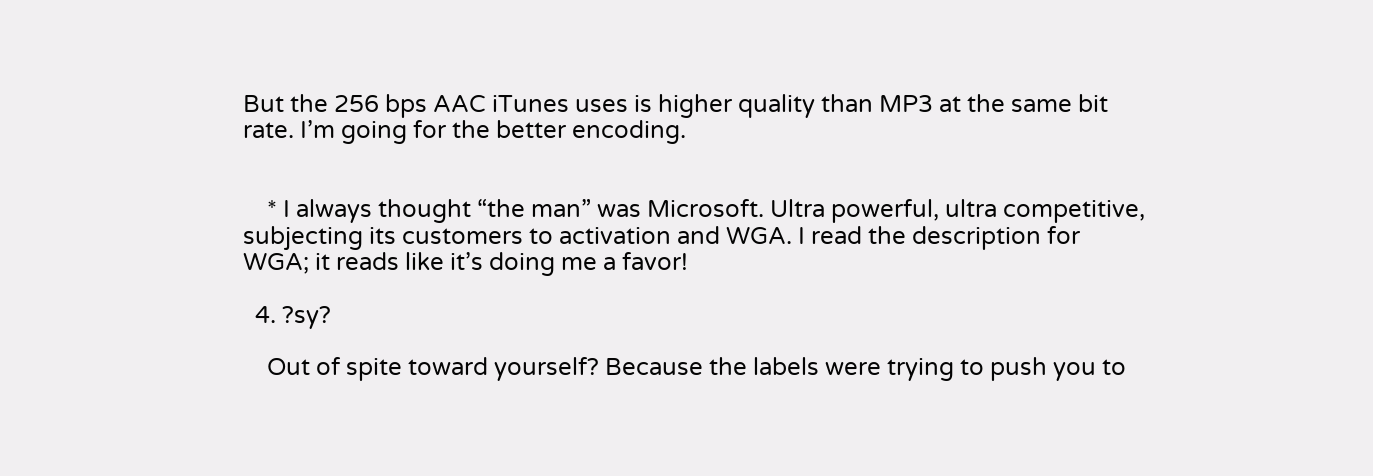But the 256 bps AAC iTunes uses is higher quality than MP3 at the same bit rate. I’m going for the better encoding.


    * I always thought “the man” was Microsoft. Ultra powerful, ultra competitive, subjecting its customers to activation and WGA. I read the description for WGA; it reads like it’s doing me a favor!

  4. ?sy?

    Out of spite toward yourself? Because the labels were trying to push you to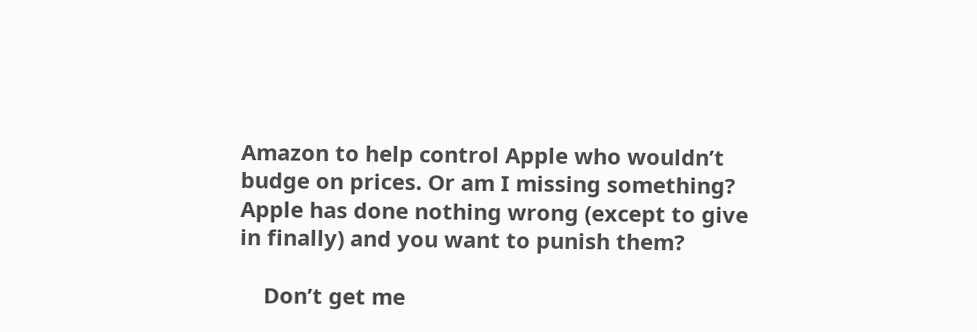Amazon to help control Apple who wouldn’t budge on prices. Or am I missing something? Apple has done nothing wrong (except to give in finally) and you want to punish them?

    Don’t get me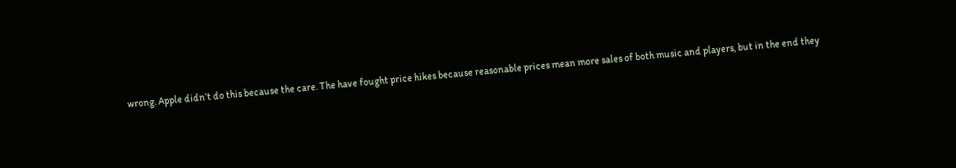wrong. Apple didn’t do this because the care. The have fought price hikes because reasonable prices mean more sales of both music and players, but in the end they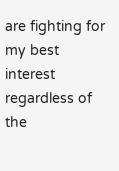are fighting for my best interest regardless of the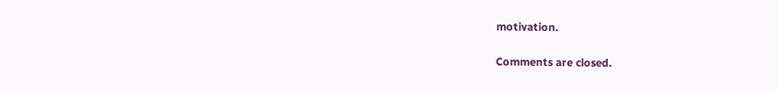motivation.

Comments are closed.